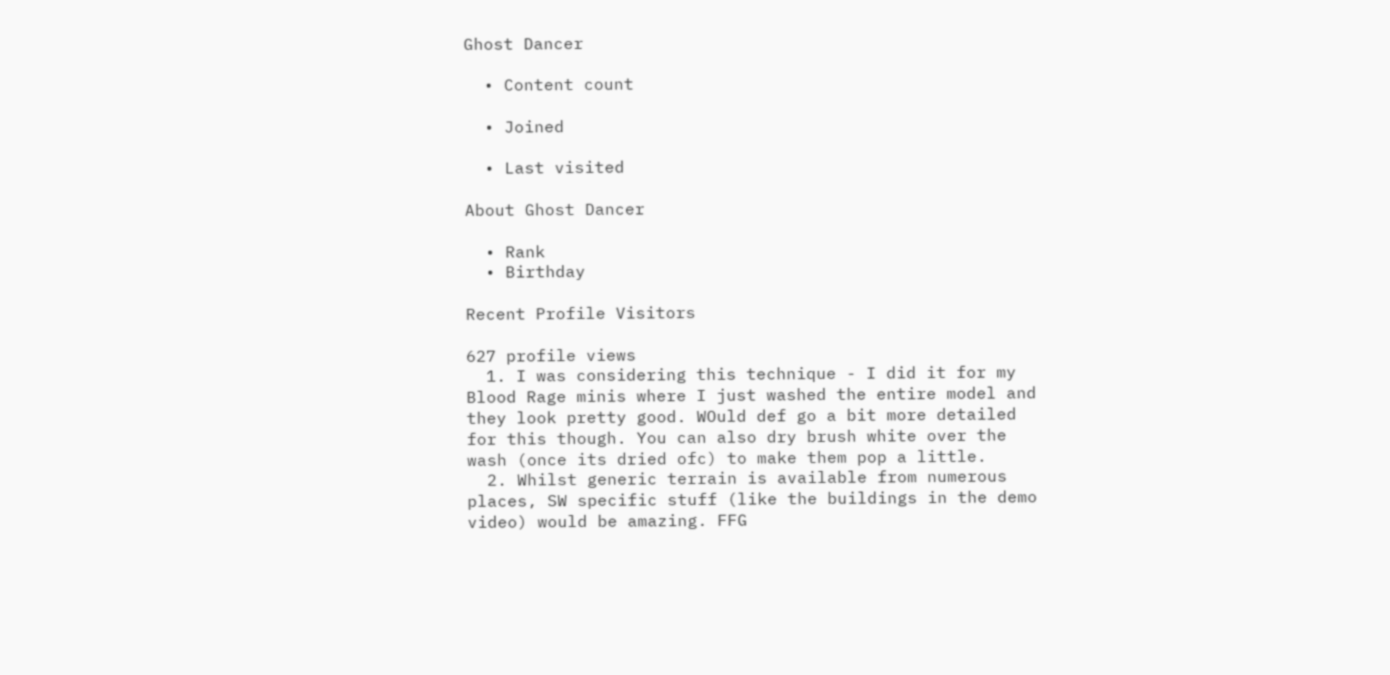Ghost Dancer

  • Content count

  • Joined

  • Last visited

About Ghost Dancer

  • Rank
  • Birthday

Recent Profile Visitors

627 profile views
  1. I was considering this technique - I did it for my Blood Rage minis where I just washed the entire model and they look pretty good. WOuld def go a bit more detailed for this though. You can also dry brush white over the wash (once its dried ofc) to make them pop a little.
  2. Whilst generic terrain is available from numerous places, SW specific stuff (like the buildings in the demo video) would be amazing. FFG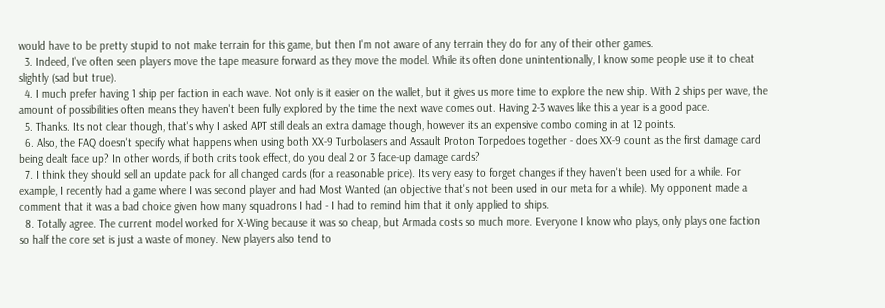would have to be pretty stupid to not make terrain for this game, but then I'm not aware of any terrain they do for any of their other games.
  3. Indeed, I've often seen players move the tape measure forward as they move the model. While its often done unintentionally, I know some people use it to cheat slightly (sad but true).
  4. I much prefer having 1 ship per faction in each wave. Not only is it easier on the wallet, but it gives us more time to explore the new ship. With 2 ships per wave, the amount of possibilities often means they haven't been fully explored by the time the next wave comes out. Having 2-3 waves like this a year is a good pace.
  5. Thanks. Its not clear though, that's why I asked APT still deals an extra damage though, however its an expensive combo coming in at 12 points.
  6. Also, the FAQ doesn't specify what happens when using both XX-9 Turbolasers and Assault Proton Torpedoes together - does XX-9 count as the first damage card being dealt face up? In other words, if both crits took effect, do you deal 2 or 3 face-up damage cards?
  7. I think they should sell an update pack for all changed cards (for a reasonable price). Its very easy to forget changes if they haven't been used for a while. For example, I recently had a game where I was second player and had Most Wanted (an objective that's not been used in our meta for a while). My opponent made a comment that it was a bad choice given how many squadrons I had - I had to remind him that it only applied to ships.
  8. Totally agree. The current model worked for X-Wing because it was so cheap, but Armada costs so much more. Everyone I know who plays, only plays one faction so half the core set is just a waste of money. New players also tend to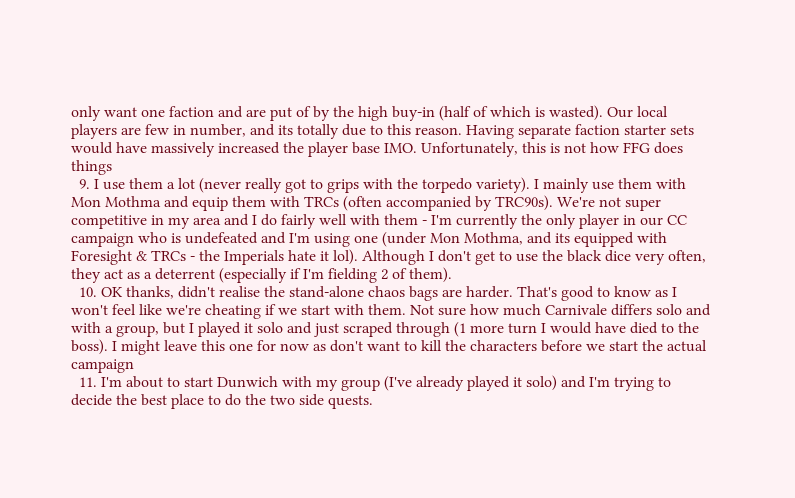only want one faction and are put of by the high buy-in (half of which is wasted). Our local players are few in number, and its totally due to this reason. Having separate faction starter sets would have massively increased the player base IMO. Unfortunately, this is not how FFG does things
  9. I use them a lot (never really got to grips with the torpedo variety). I mainly use them with Mon Mothma and equip them with TRCs (often accompanied by TRC90s). We're not super competitive in my area and I do fairly well with them - I'm currently the only player in our CC campaign who is undefeated and I'm using one (under Mon Mothma, and its equipped with Foresight & TRCs - the Imperials hate it lol). Although I don't get to use the black dice very often, they act as a deterrent (especially if I'm fielding 2 of them).
  10. OK thanks, didn't realise the stand-alone chaos bags are harder. That's good to know as I won't feel like we're cheating if we start with them. Not sure how much Carnivale differs solo and with a group, but I played it solo and just scraped through (1 more turn I would have died to the boss). I might leave this one for now as don't want to kill the characters before we start the actual campaign
  11. I'm about to start Dunwich with my group (I've already played it solo) and I'm trying to decide the best place to do the two side quests.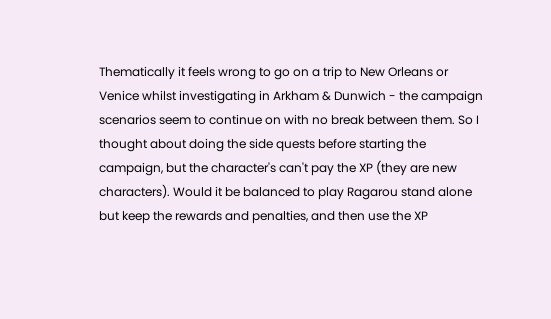Thematically it feels wrong to go on a trip to New Orleans or Venice whilst investigating in Arkham & Dunwich - the campaign scenarios seem to continue on with no break between them. So I thought about doing the side quests before starting the campaign, but the character's can't pay the XP (they are new characters). Would it be balanced to play Ragarou stand alone but keep the rewards and penalties, and then use the XP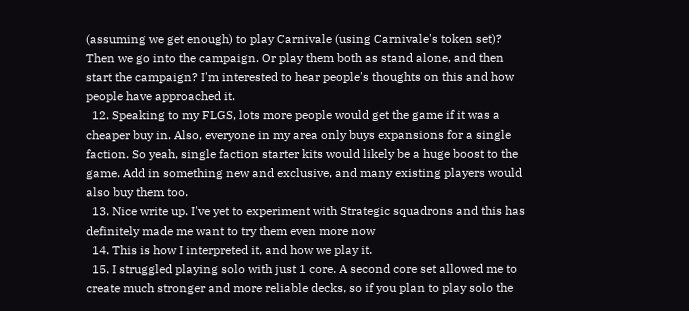(assuming we get enough) to play Carnivale (using Carnivale's token set)? Then we go into the campaign. Or play them both as stand alone, and then start the campaign? I'm interested to hear people's thoughts on this and how people have approached it.
  12. Speaking to my FLGS, lots more people would get the game if it was a cheaper buy in. Also, everyone in my area only buys expansions for a single faction. So yeah, single faction starter kits would likely be a huge boost to the game. Add in something new and exclusive, and many existing players would also buy them too.
  13. Nice write up. I've yet to experiment with Strategic squadrons and this has definitely made me want to try them even more now
  14. This is how I interpreted it, and how we play it.
  15. I struggled playing solo with just 1 core. A second core set allowed me to create much stronger and more reliable decks, so if you plan to play solo the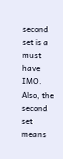second set is a must have IMO. Also, the second set means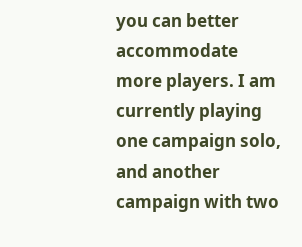you can better accommodate more players. I am currently playing one campaign solo, and another campaign with two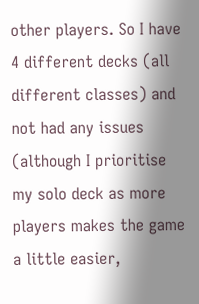other players. So I have 4 different decks (all different classes) and not had any issues (although I prioritise my solo deck as more players makes the game a little easier,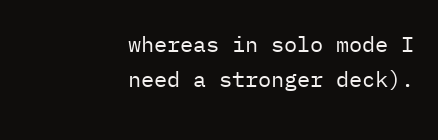whereas in solo mode I need a stronger deck).